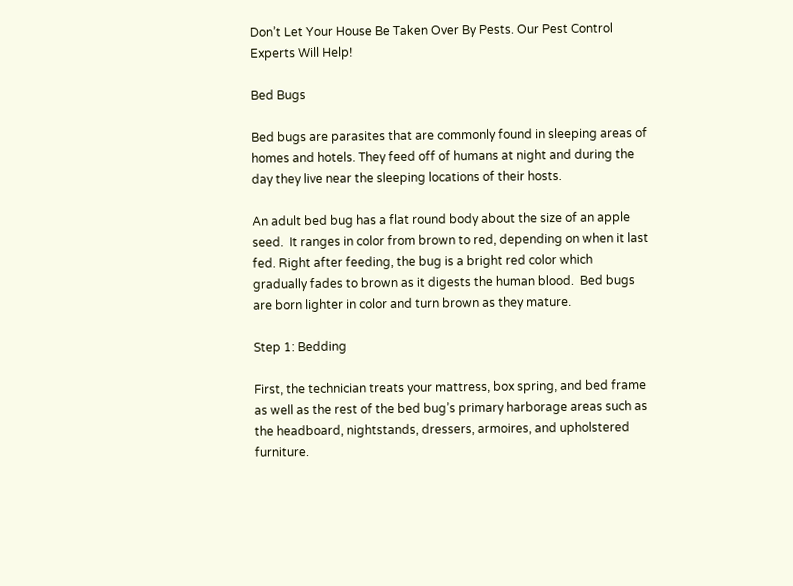Don’t Let Your House Be Taken Over By Pests. Our Pest Control Experts Will Help!

Bed Bugs

Bed bugs are parasites that are commonly found in sleeping areas of homes and hotels. They feed off of humans at night and during the day they live near the sleeping locations of their hosts.

An adult bed bug has a flat round body about the size of an apple seed.  It ranges in color from brown to red, depending on when it last fed. Right after feeding, the bug is a bright red color which gradually fades to brown as it digests the human blood.  Bed bugs are born lighter in color and turn brown as they mature.

Step 1: Bedding

First, the technician treats your mattress, box spring, and bed frame as well as the rest of the bed bug’s primary harborage areas such as the headboard, nightstands, dressers, armoires, and upholstered furniture.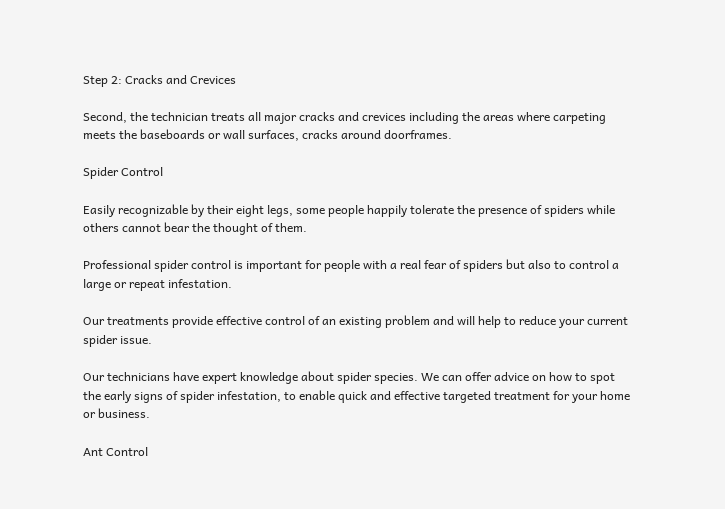Step 2: Cracks and Crevices

Second, the technician treats all major cracks and crevices including the areas where carpeting meets the baseboards or wall surfaces, cracks around doorframes.

Spider Control

Easily recognizable by their eight legs, some people happily tolerate the presence of spiders while others cannot bear the thought of them.

Professional spider control is important for people with a real fear of spiders but also to control a large or repeat infestation.

Our treatments provide effective control of an existing problem and will help to reduce your current spider issue.

Our technicians have expert knowledge about spider species. We can offer advice on how to spot the early signs of spider infestation, to enable quick and effective targeted treatment for your home or business.

Ant Control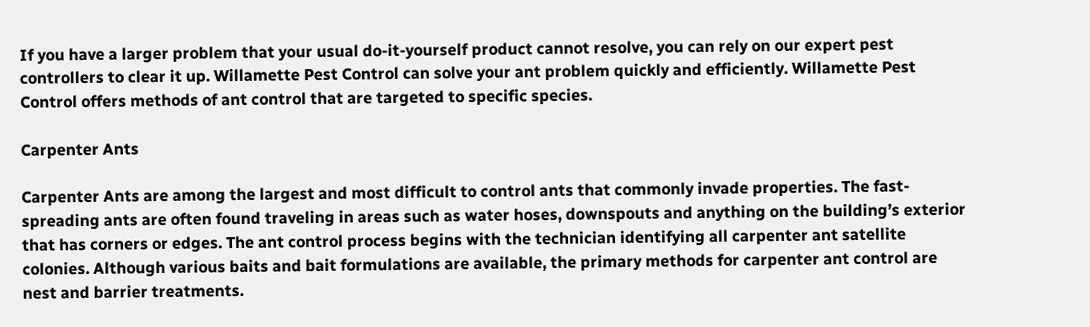If you have a larger problem that your usual do-it-yourself product cannot resolve, you can rely on our expert pest controllers to clear it up. Willamette Pest Control can solve your ant problem quickly and efficiently. Willamette Pest Control offers methods of ant control that are targeted to specific species.

Carpenter Ants

Carpenter Ants are among the largest and most difficult to control ants that commonly invade properties. The fast-spreading ants are often found traveling in areas such as water hoses, downspouts and anything on the building’s exterior that has corners or edges. The ant control process begins with the technician identifying all carpenter ant satellite colonies. Although various baits and bait formulations are available, the primary methods for carpenter ant control are nest and barrier treatments.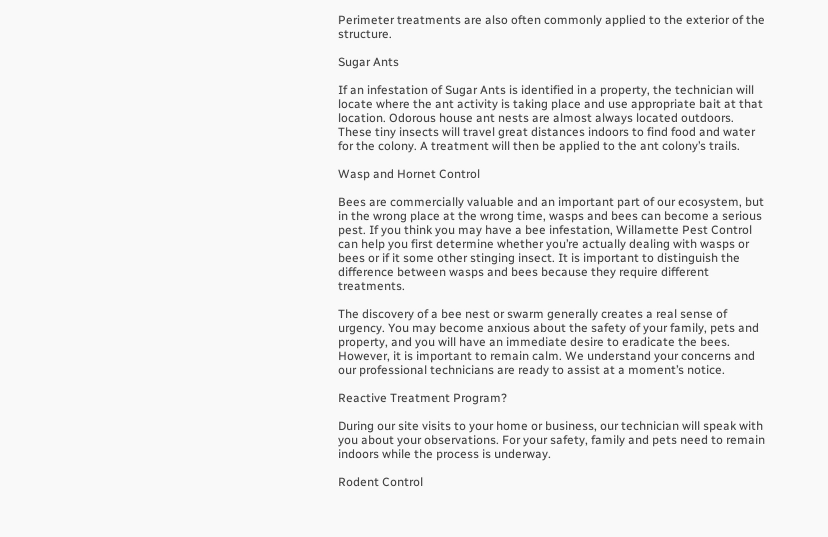Perimeter treatments are also often commonly applied to the exterior of the structure.

Sugar Ants

If an infestation of Sugar Ants is identified in a property, the technician will locate where the ant activity is taking place and use appropriate bait at that location. Odorous house ant nests are almost always located outdoors. These tiny insects will travel great distances indoors to find food and water for the colony. A treatment will then be applied to the ant colony’s trails.

Wasp and Hornet Control

Bees are commercially valuable and an important part of our ecosystem, but in the wrong place at the wrong time, wasps and bees can become a serious pest. If you think you may have a bee infestation, Willamette Pest Control can help you first determine whether you’re actually dealing with wasps or bees or if it some other stinging insect. It is important to distinguish the difference between wasps and bees because they require different treatments.

The discovery of a bee nest or swarm generally creates a real sense of urgency. You may become anxious about the safety of your family, pets and property, and you will have an immediate desire to eradicate the bees. However, it is important to remain calm. We understand your concerns and our professional technicians are ready to assist at a moment’s notice.

Reactive Treatment Program?

During our site visits to your home or business, our technician will speak with you about your observations. For your safety, family and pets need to remain indoors while the process is underway.

Rodent Control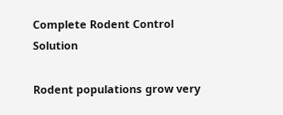Complete Rodent Control Solution

Rodent populations grow very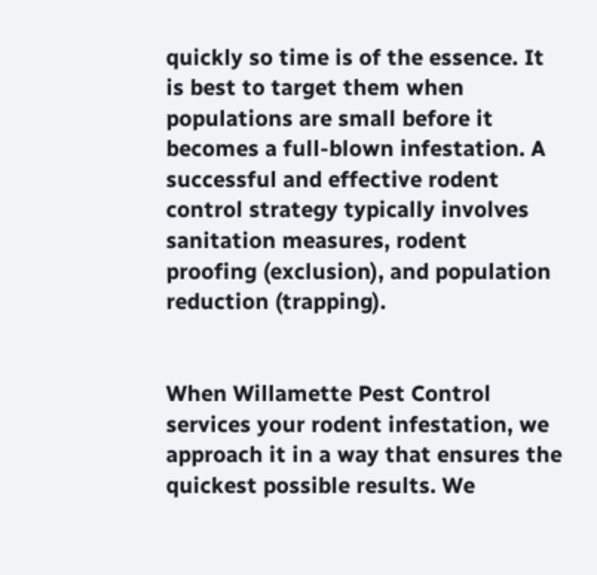quickly so time is of the essence. It is best to target them when populations are small before it becomes a full-blown infestation. A successful and effective rodent control strategy typically involves sanitation measures, rodent proofing (exclusion), and population reduction (trapping).


When Willamette Pest Control services your rodent infestation, we approach it in a way that ensures the quickest possible results. We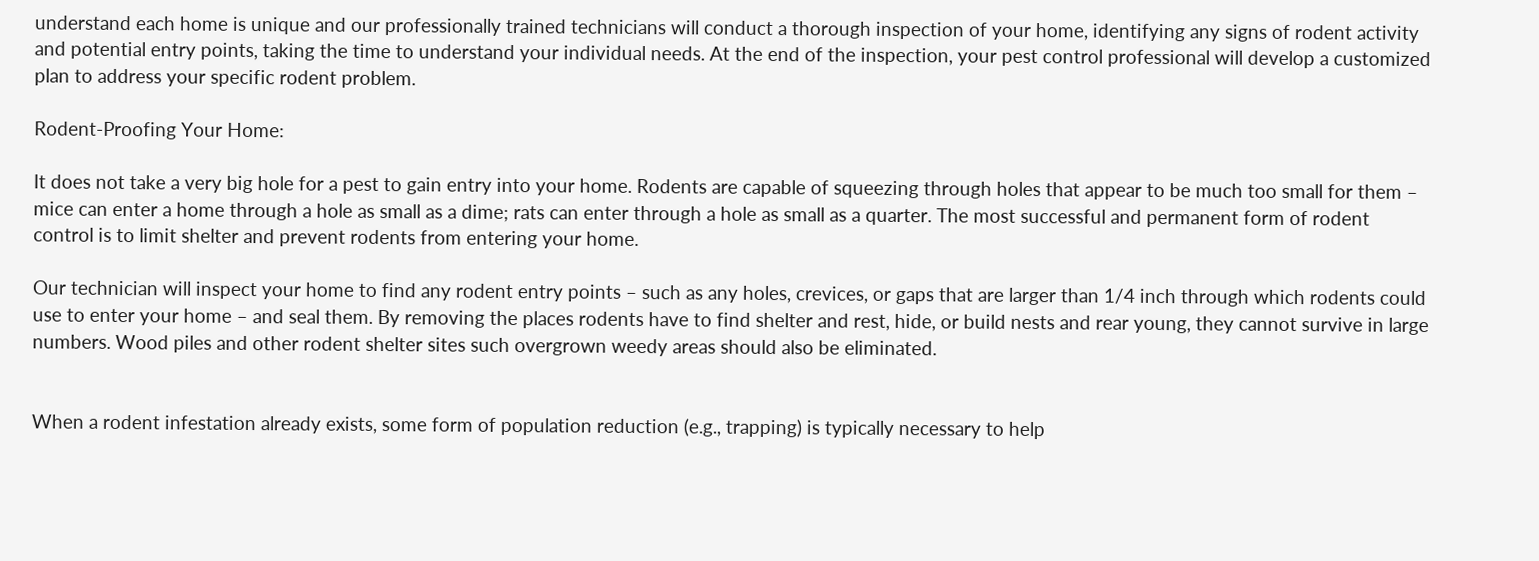understand each home is unique and our professionally trained technicians will conduct a thorough inspection of your home, identifying any signs of rodent activity and potential entry points, taking the time to understand your individual needs. At the end of the inspection, your pest control professional will develop a customized plan to address your specific rodent problem.

Rodent-Proofing Your Home:

It does not take a very big hole for a pest to gain entry into your home. Rodents are capable of squeezing through holes that appear to be much too small for them – mice can enter a home through a hole as small as a dime; rats can enter through a hole as small as a quarter. The most successful and permanent form of rodent control is to limit shelter and prevent rodents from entering your home.

Our technician will inspect your home to find any rodent entry points – such as any holes, crevices, or gaps that are larger than 1/4 inch through which rodents could use to enter your home – and seal them. By removing the places rodents have to find shelter and rest, hide, or build nests and rear young, they cannot survive in large numbers. Wood piles and other rodent shelter sites such overgrown weedy areas should also be eliminated.


When a rodent infestation already exists, some form of population reduction (e.g., trapping) is typically necessary to help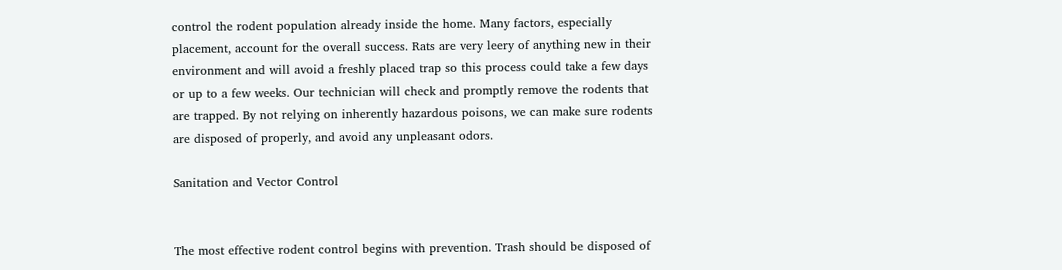control the rodent population already inside the home. Many factors, especially placement, account for the overall success. Rats are very leery of anything new in their environment and will avoid a freshly placed trap so this process could take a few days or up to a few weeks. Our technician will check and promptly remove the rodents that are trapped. By not relying on inherently hazardous poisons, we can make sure rodents are disposed of properly, and avoid any unpleasant odors.

Sanitation and Vector Control


The most effective rodent control begins with prevention. Trash should be disposed of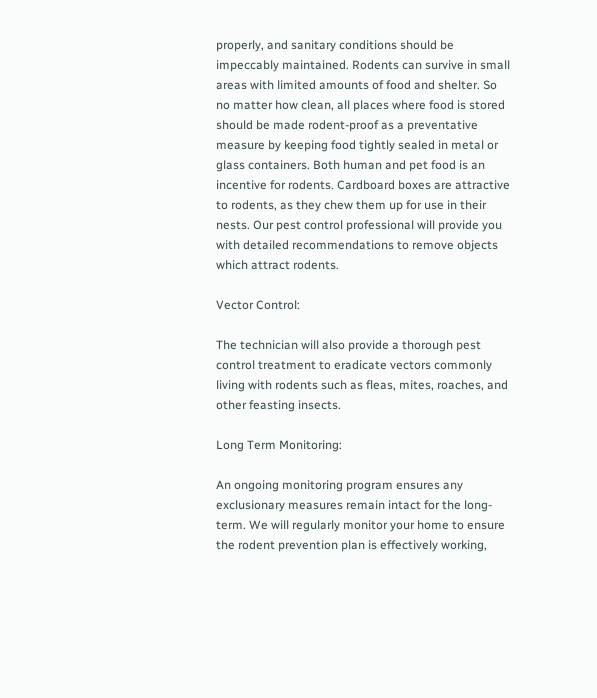properly, and sanitary conditions should be impeccably maintained. Rodents can survive in small areas with limited amounts of food and shelter. So no matter how clean, all places where food is stored should be made rodent-proof as a preventative measure by keeping food tightly sealed in metal or glass containers. Both human and pet food is an incentive for rodents. Cardboard boxes are attractive to rodents, as they chew them up for use in their nests. Our pest control professional will provide you with detailed recommendations to remove objects which attract rodents.

Vector Control:

The technician will also provide a thorough pest control treatment to eradicate vectors commonly living with rodents such as fleas, mites, roaches, and other feasting insects.

Long Term Monitoring:

An ongoing monitoring program ensures any exclusionary measures remain intact for the long-term. We will regularly monitor your home to ensure the rodent prevention plan is effectively working,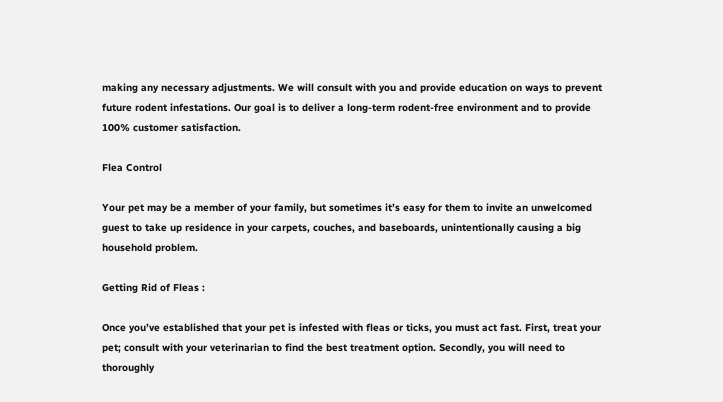making any necessary adjustments. We will consult with you and provide education on ways to prevent future rodent infestations. Our goal is to deliver a long-term rodent-free environment and to provide 100% customer satisfaction.

Flea Control

Your pet may be a member of your family, but sometimes it’s easy for them to invite an unwelcomed guest to take up residence in your carpets, couches, and baseboards, unintentionally causing a big household problem.

Getting Rid of Fleas :

Once you’ve established that your pet is infested with fleas or ticks, you must act fast. First, treat your pet; consult with your veterinarian to find the best treatment option. Secondly, you will need to thoroughly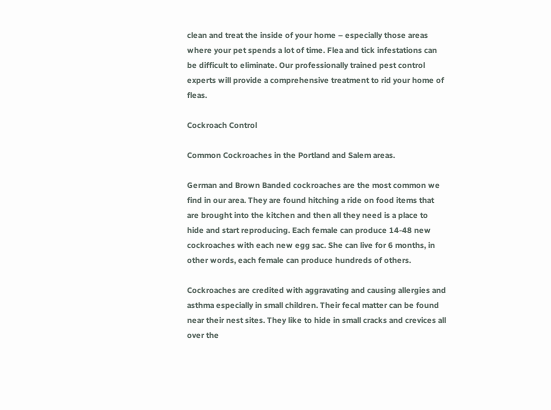clean and treat the inside of your home – especially those areas where your pet spends a lot of time. Flea and tick infestations can be difficult to eliminate. Our professionally trained pest control experts will provide a comprehensive treatment to rid your home of fleas.

Cockroach Control

Common Cockroaches in the Portland and Salem areas.

German and Brown Banded cockroaches are the most common we find in our area. They are found hitching a ride on food items that are brought into the kitchen and then all they need is a place to hide and start reproducing. Each female can produce 14-48 new cockroaches with each new egg sac. She can live for 6 months, in other words, each female can produce hundreds of others.

Cockroaches are credited with aggravating and causing allergies and asthma especially in small children. Their fecal matter can be found near their nest sites. They like to hide in small cracks and crevices all over the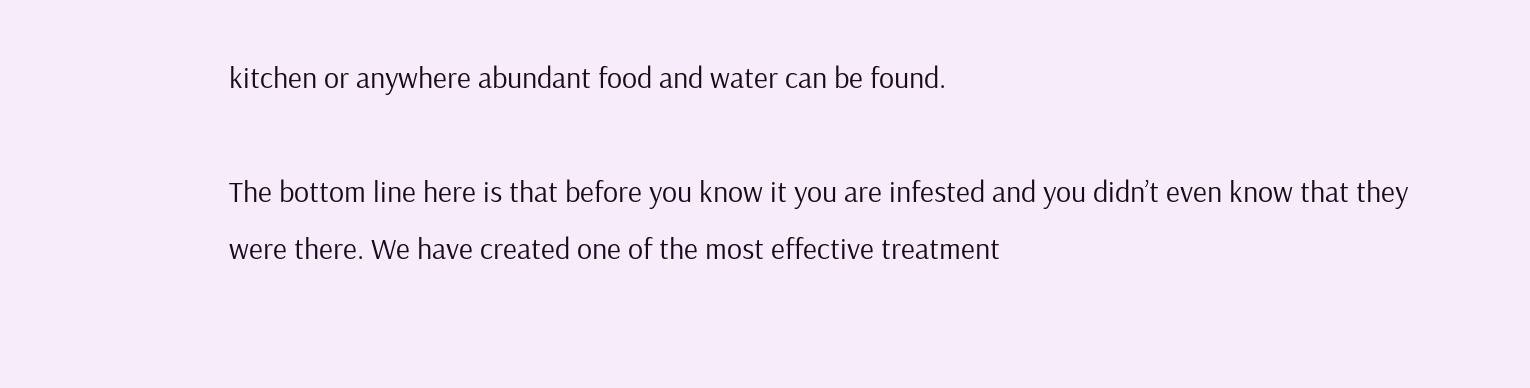kitchen or anywhere abundant food and water can be found.

The bottom line here is that before you know it you are infested and you didn’t even know that they were there. We have created one of the most effective treatment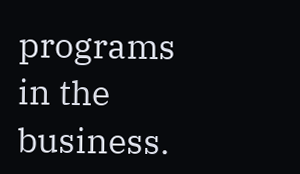programs in the business.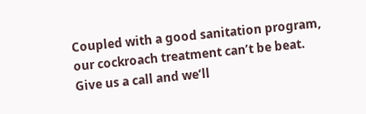Coupled with a good sanitation program, our cockroach treatment can’t be beat. Give us a call and we’ll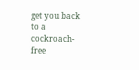get you back to a cockroach-free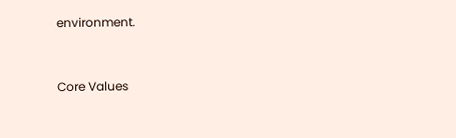environment.


Core Values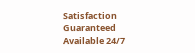Satisfaction Guaranteed
Available 24/7